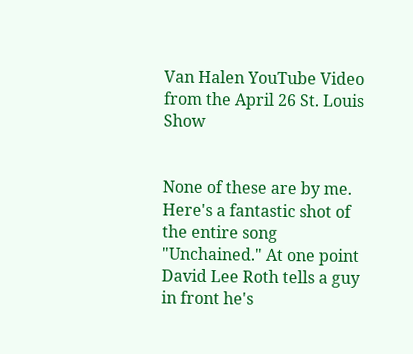Van Halen YouTube Video from the April 26 St. Louis Show


None of these are by me. Here's a fantastic shot of the entire song "Unchained." At one point David Lee Roth tells a guy in front he's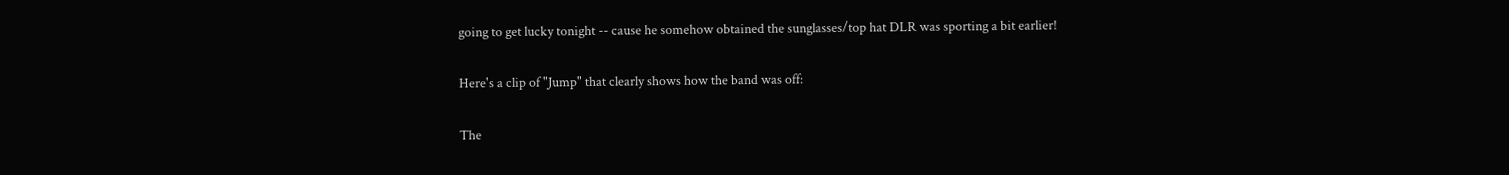going to get lucky tonight -- cause he somehow obtained the sunglasses/top hat DLR was sporting a bit earlier!

Here's a clip of "Jump" that clearly shows how the band was off:

The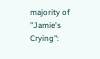majority of "Jamie's Crying":